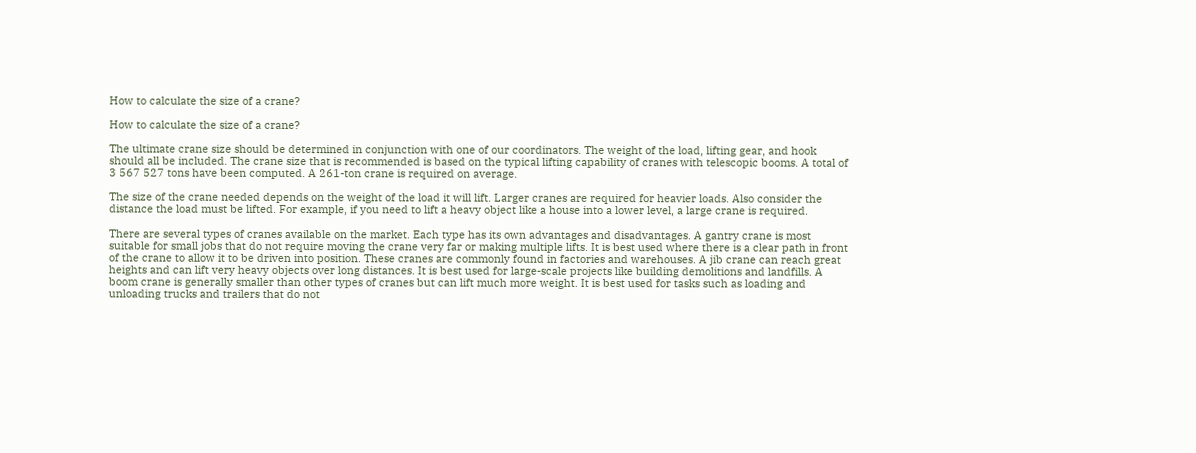How to calculate the size of a crane?

How to calculate the size of a crane?

The ultimate crane size should be determined in conjunction with one of our coordinators. The weight of the load, lifting gear, and hook should all be included. The crane size that is recommended is based on the typical lifting capability of cranes with telescopic booms. A total of 3 567 527 tons have been computed. A 261-ton crane is required on average.

The size of the crane needed depends on the weight of the load it will lift. Larger cranes are required for heavier loads. Also consider the distance the load must be lifted. For example, if you need to lift a heavy object like a house into a lower level, a large crane is required.

There are several types of cranes available on the market. Each type has its own advantages and disadvantages. A gantry crane is most suitable for small jobs that do not require moving the crane very far or making multiple lifts. It is best used where there is a clear path in front of the crane to allow it to be driven into position. These cranes are commonly found in factories and warehouses. A jib crane can reach great heights and can lift very heavy objects over long distances. It is best used for large-scale projects like building demolitions and landfills. A boom crane is generally smaller than other types of cranes but can lift much more weight. It is best used for tasks such as loading and unloading trucks and trailers that do not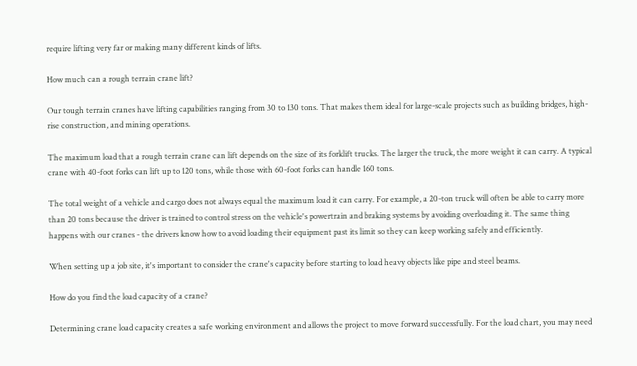require lifting very far or making many different kinds of lifts.

How much can a rough terrain crane lift?

Our tough terrain cranes have lifting capabilities ranging from 30 to 130 tons. That makes them ideal for large-scale projects such as building bridges, high-rise construction, and mining operations.

The maximum load that a rough terrain crane can lift depends on the size of its forklift trucks. The larger the truck, the more weight it can carry. A typical crane with 40-foot forks can lift up to 120 tons, while those with 60-foot forks can handle 160 tons.

The total weight of a vehicle and cargo does not always equal the maximum load it can carry. For example, a 20-ton truck will often be able to carry more than 20 tons because the driver is trained to control stress on the vehicle's powertrain and braking systems by avoiding overloading it. The same thing happens with our cranes - the drivers know how to avoid loading their equipment past its limit so they can keep working safely and efficiently.

When setting up a job site, it's important to consider the crane's capacity before starting to load heavy objects like pipe and steel beams.

How do you find the load capacity of a crane?

Determining crane load capacity creates a safe working environment and allows the project to move forward successfully. For the load chart, you may need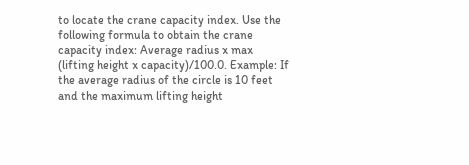to locate the crane capacity index. Use the following formula to obtain the crane capacity index: Average radius x max (lifting height x capacity)/100.0. Example: If the average radius of the circle is 10 feet and the maximum lifting height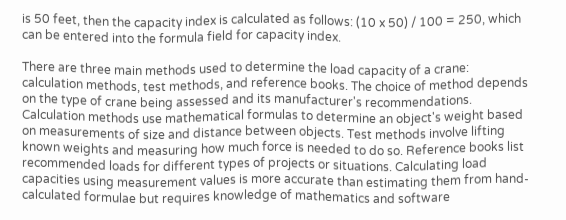is 50 feet, then the capacity index is calculated as follows: (10 x 50) / 100 = 250, which can be entered into the formula field for capacity index.

There are three main methods used to determine the load capacity of a crane: calculation methods, test methods, and reference books. The choice of method depends on the type of crane being assessed and its manufacturer's recommendations. Calculation methods use mathematical formulas to determine an object's weight based on measurements of size and distance between objects. Test methods involve lifting known weights and measuring how much force is needed to do so. Reference books list recommended loads for different types of projects or situations. Calculating load capacities using measurement values is more accurate than estimating them from hand-calculated formulae but requires knowledge of mathematics and software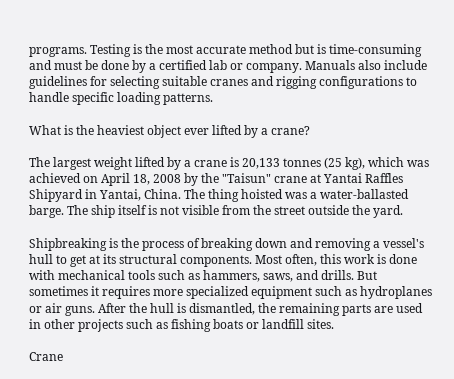programs. Testing is the most accurate method but is time-consuming and must be done by a certified lab or company. Manuals also include guidelines for selecting suitable cranes and rigging configurations to handle specific loading patterns.

What is the heaviest object ever lifted by a crane?

The largest weight lifted by a crane is 20,133 tonnes (25 kg), which was achieved on April 18, 2008 by the "Taisun" crane at Yantai Raffles Shipyard in Yantai, China. The thing hoisted was a water-ballasted barge. The ship itself is not visible from the street outside the yard.

Shipbreaking is the process of breaking down and removing a vessel's hull to get at its structural components. Most often, this work is done with mechanical tools such as hammers, saws, and drills. But sometimes it requires more specialized equipment such as hydroplanes or air guns. After the hull is dismantled, the remaining parts are used in other projects such as fishing boats or landfill sites.

Crane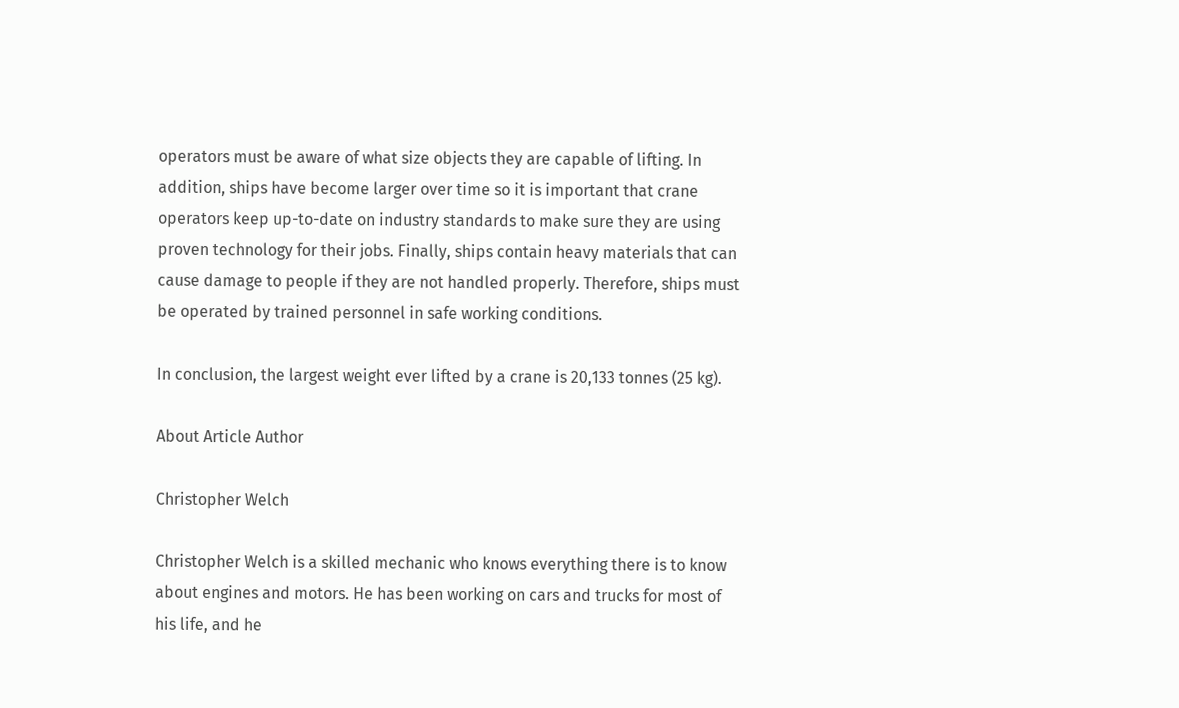operators must be aware of what size objects they are capable of lifting. In addition, ships have become larger over time so it is important that crane operators keep up-to-date on industry standards to make sure they are using proven technology for their jobs. Finally, ships contain heavy materials that can cause damage to people if they are not handled properly. Therefore, ships must be operated by trained personnel in safe working conditions.

In conclusion, the largest weight ever lifted by a crane is 20,133 tonnes (25 kg).

About Article Author

Christopher Welch

Christopher Welch is a skilled mechanic who knows everything there is to know about engines and motors. He has been working on cars and trucks for most of his life, and he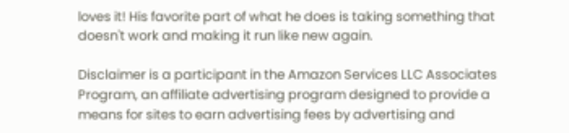loves it! His favorite part of what he does is taking something that doesn't work and making it run like new again.

Disclaimer is a participant in the Amazon Services LLC Associates Program, an affiliate advertising program designed to provide a means for sites to earn advertising fees by advertising and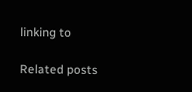linking to

Related posts